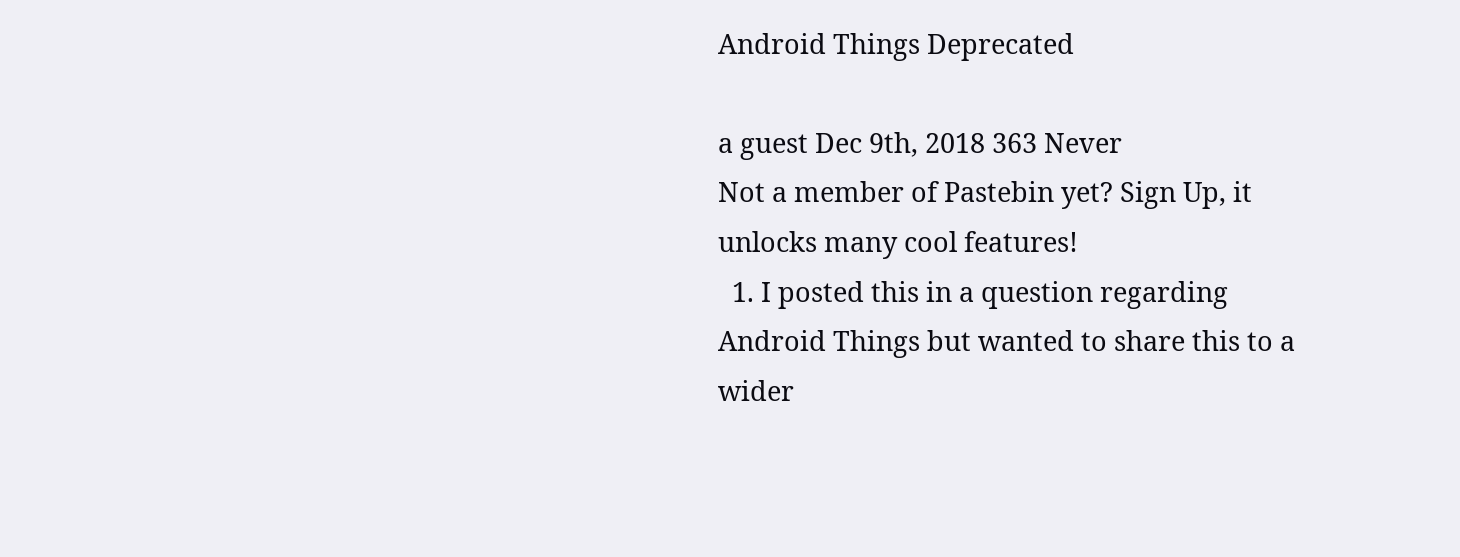Android Things Deprecated

a guest Dec 9th, 2018 363 Never
Not a member of Pastebin yet? Sign Up, it unlocks many cool features!
  1. I posted this in a question regarding Android Things but wanted to share this to a wider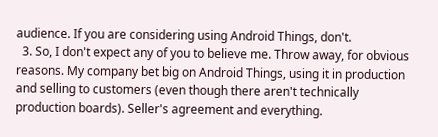audience. If you are considering using Android Things, don't.
  3. So, I don't expect any of you to believe me. Throw away, for obvious reasons. My company bet big on Android Things, using it in production and selling to customers (even though there aren't technically production boards). Seller's agreement and everything.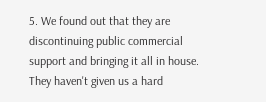5. We found out that they are discontinuing public commercial support and bringing it all in house. They haven't given us a hard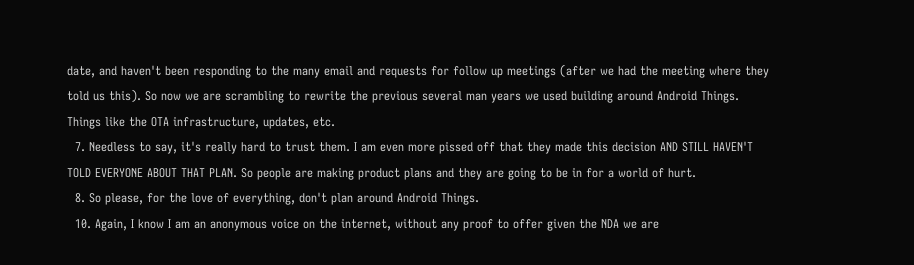date, and haven't been responding to the many email and requests for follow up meetings (after we had the meeting where they told us this). So now we are scrambling to rewrite the previous several man years we used building around Android Things. Things like the OTA infrastructure, updates, etc.
  7. Needless to say, it's really hard to trust them. I am even more pissed off that they made this decision AND STILL HAVEN'T TOLD EVERYONE ABOUT THAT PLAN. So people are making product plans and they are going to be in for a world of hurt.
  8. So please, for the love of everything, don't plan around Android Things.
  10. Again, I know I am an anonymous voice on the internet, without any proof to offer given the NDA we are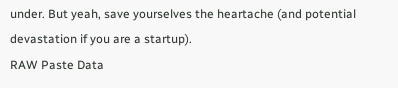under. But yeah, save yourselves the heartache (and potential devastation if you are a startup).
RAW Paste Data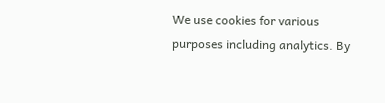We use cookies for various purposes including analytics. By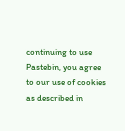continuing to use Pastebin, you agree to our use of cookies as described in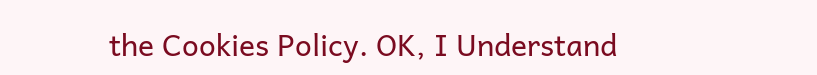the Cookies Policy. OK, I Understand